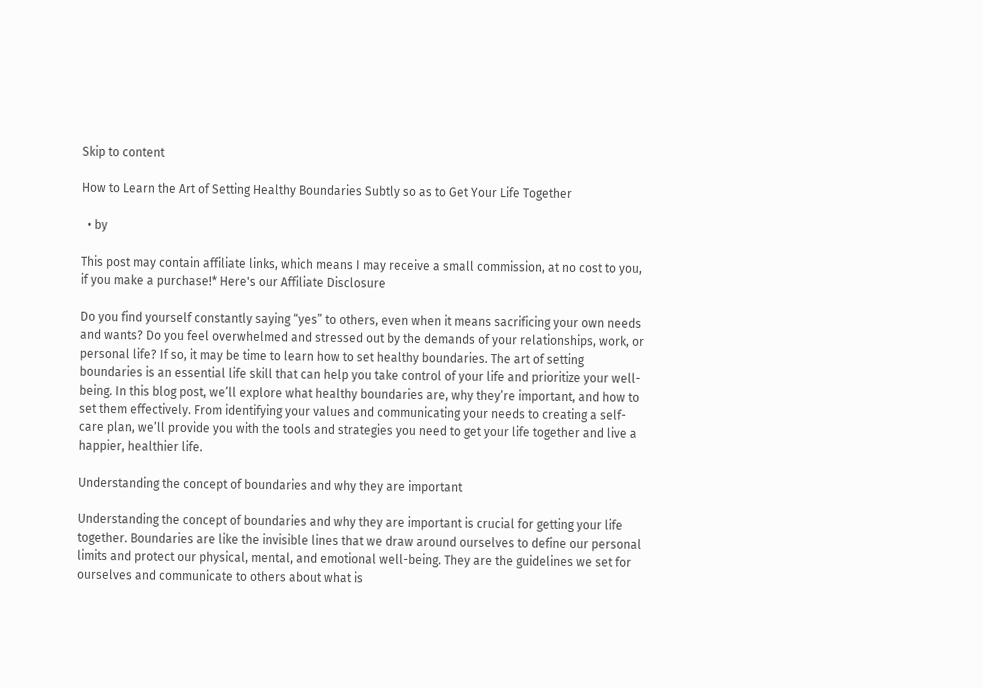Skip to content

How to Learn the Art of Setting Healthy Boundaries Subtly so as to Get Your Life Together

  • by

This post may contain affiliate links, which means I may receive a small commission, at no cost to you, if you make a purchase!* Here's our Affiliate Disclosure

Do you find yourself constantly saying “yes” to others, even when it means sacrificing your own needs and wants? Do you feel overwhelmed and stressed out by the demands of your relationships, work, or personal life? If so, it may be time to learn how to set healthy boundaries. The art of setting boundaries is an essential life skill that can help you take control of your life and prioritize your well-being. In this blog post, we’ll explore what healthy boundaries are, why they’re important, and how to set them effectively. From identifying your values and communicating your needs to creating a self-care plan, we’ll provide you with the tools and strategies you need to get your life together and live a happier, healthier life.

Understanding the concept of boundaries and why they are important

Understanding the concept of boundaries and why they are important is crucial for getting your life together. Boundaries are like the invisible lines that we draw around ourselves to define our personal limits and protect our physical, mental, and emotional well-being. They are the guidelines we set for ourselves and communicate to others about what is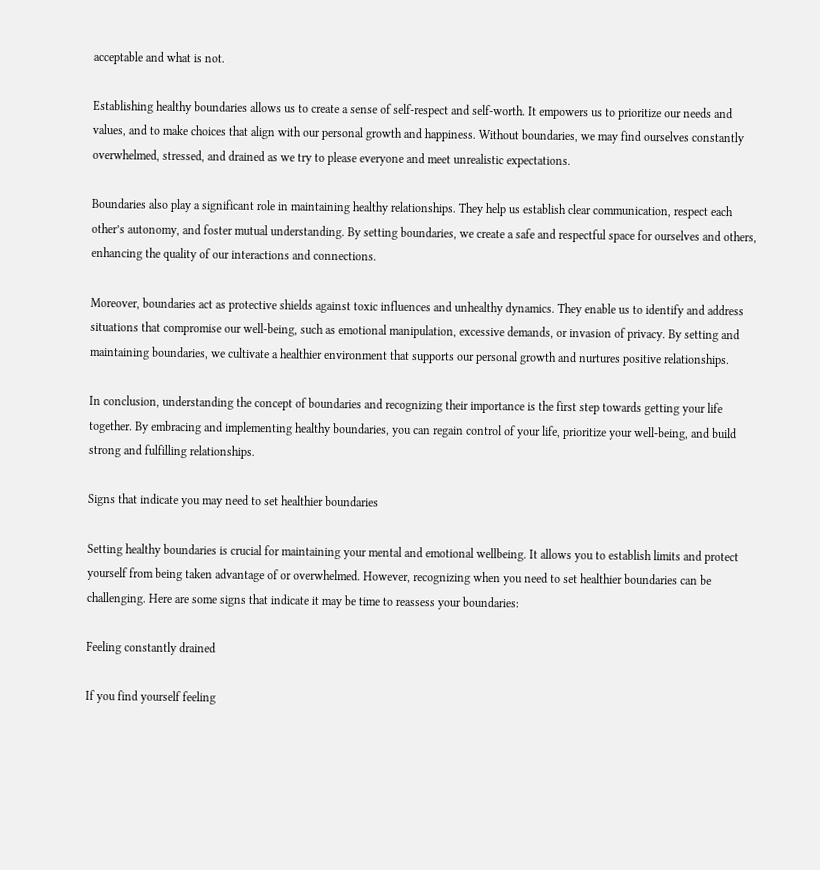acceptable and what is not.

Establishing healthy boundaries allows us to create a sense of self-respect and self-worth. It empowers us to prioritize our needs and values, and to make choices that align with our personal growth and happiness. Without boundaries, we may find ourselves constantly overwhelmed, stressed, and drained as we try to please everyone and meet unrealistic expectations.

Boundaries also play a significant role in maintaining healthy relationships. They help us establish clear communication, respect each other’s autonomy, and foster mutual understanding. By setting boundaries, we create a safe and respectful space for ourselves and others, enhancing the quality of our interactions and connections.

Moreover, boundaries act as protective shields against toxic influences and unhealthy dynamics. They enable us to identify and address situations that compromise our well-being, such as emotional manipulation, excessive demands, or invasion of privacy. By setting and maintaining boundaries, we cultivate a healthier environment that supports our personal growth and nurtures positive relationships.

In conclusion, understanding the concept of boundaries and recognizing their importance is the first step towards getting your life together. By embracing and implementing healthy boundaries, you can regain control of your life, prioritize your well-being, and build strong and fulfilling relationships.

Signs that indicate you may need to set healthier boundaries

Setting healthy boundaries is crucial for maintaining your mental and emotional wellbeing. It allows you to establish limits and protect yourself from being taken advantage of or overwhelmed. However, recognizing when you need to set healthier boundaries can be challenging. Here are some signs that indicate it may be time to reassess your boundaries:

Feeling constantly drained

If you find yourself feeling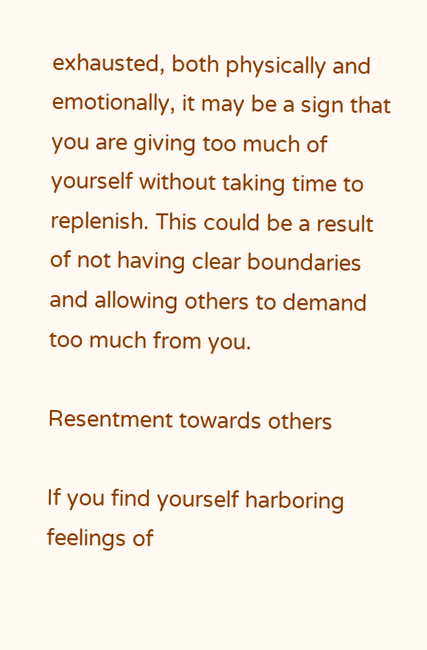exhausted, both physically and emotionally, it may be a sign that you are giving too much of yourself without taking time to replenish. This could be a result of not having clear boundaries and allowing others to demand too much from you.

Resentment towards others

If you find yourself harboring feelings of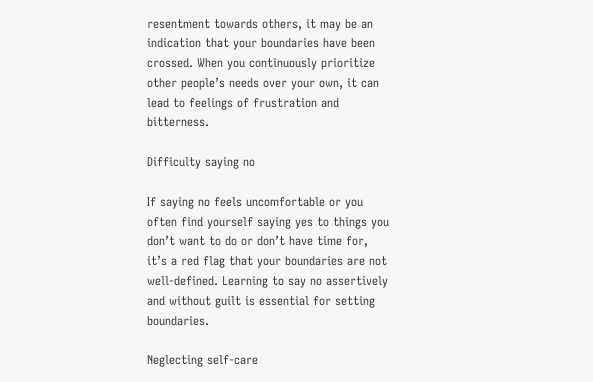resentment towards others, it may be an indication that your boundaries have been crossed. When you continuously prioritize other people’s needs over your own, it can lead to feelings of frustration and bitterness.

Difficulty saying no

If saying no feels uncomfortable or you often find yourself saying yes to things you don’t want to do or don’t have time for, it’s a red flag that your boundaries are not well-defined. Learning to say no assertively and without guilt is essential for setting boundaries.

Neglecting self-care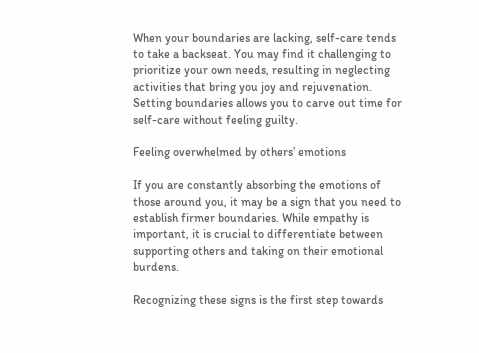When your boundaries are lacking, self-care tends to take a backseat. You may find it challenging to prioritize your own needs, resulting in neglecting activities that bring you joy and rejuvenation. Setting boundaries allows you to carve out time for self-care without feeling guilty.

Feeling overwhelmed by others’ emotions

If you are constantly absorbing the emotions of those around you, it may be a sign that you need to establish firmer boundaries. While empathy is important, it is crucial to differentiate between supporting others and taking on their emotional burdens.

Recognizing these signs is the first step towards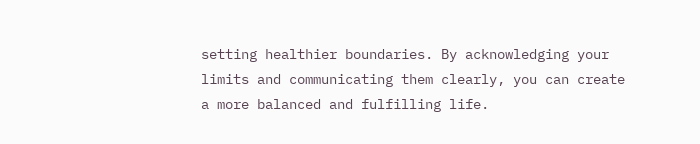setting healthier boundaries. By acknowledging your limits and communicating them clearly, you can create a more balanced and fulfilling life.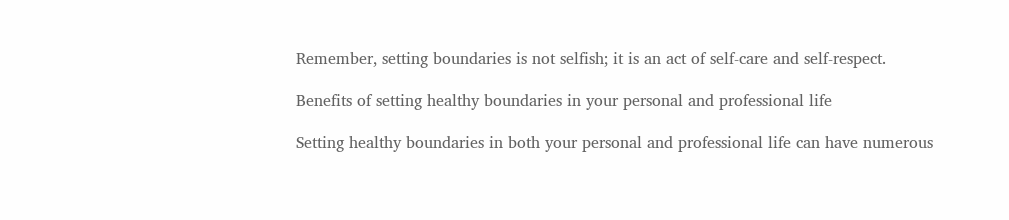Remember, setting boundaries is not selfish; it is an act of self-care and self-respect.

Benefits of setting healthy boundaries in your personal and professional life

Setting healthy boundaries in both your personal and professional life can have numerous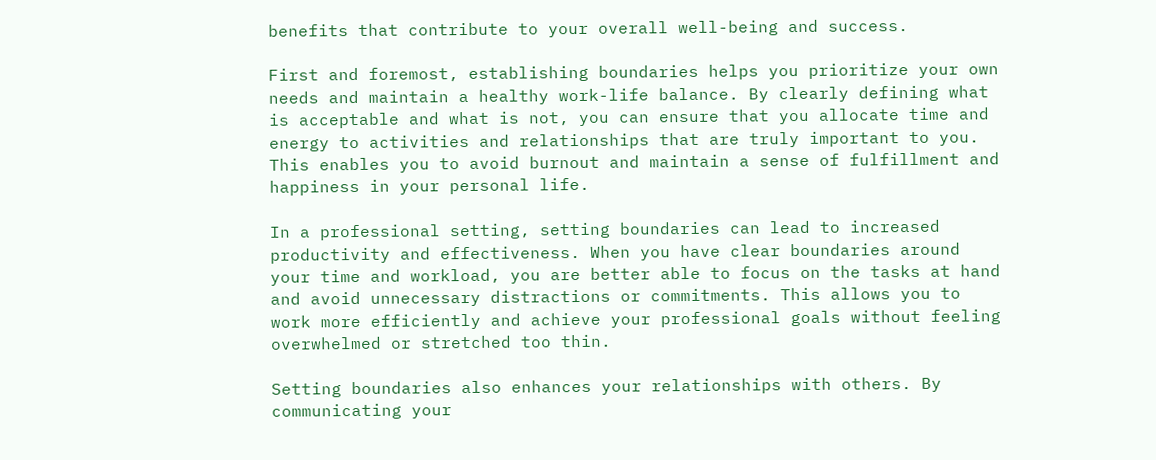benefits that contribute to your overall well-being and success.

First and foremost, establishing boundaries helps you prioritize your own needs and maintain a healthy work-life balance. By clearly defining what is acceptable and what is not, you can ensure that you allocate time and energy to activities and relationships that are truly important to you. This enables you to avoid burnout and maintain a sense of fulfillment and happiness in your personal life.

In a professional setting, setting boundaries can lead to increased productivity and effectiveness. When you have clear boundaries around your time and workload, you are better able to focus on the tasks at hand and avoid unnecessary distractions or commitments. This allows you to work more efficiently and achieve your professional goals without feeling overwhelmed or stretched too thin.

Setting boundaries also enhances your relationships with others. By communicating your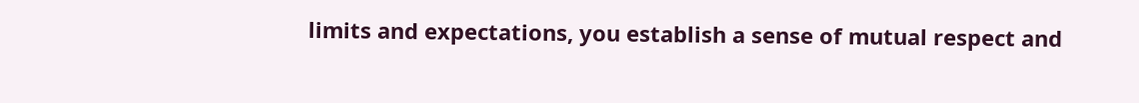limits and expectations, you establish a sense of mutual respect and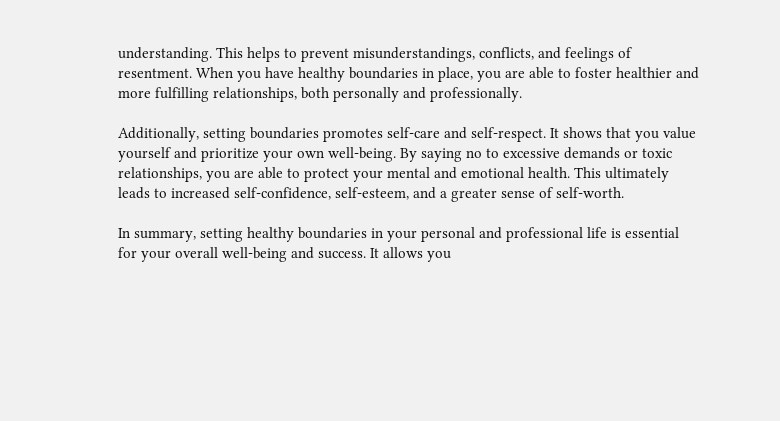understanding. This helps to prevent misunderstandings, conflicts, and feelings of resentment. When you have healthy boundaries in place, you are able to foster healthier and more fulfilling relationships, both personally and professionally.

Additionally, setting boundaries promotes self-care and self-respect. It shows that you value yourself and prioritize your own well-being. By saying no to excessive demands or toxic relationships, you are able to protect your mental and emotional health. This ultimately leads to increased self-confidence, self-esteem, and a greater sense of self-worth.

In summary, setting healthy boundaries in your personal and professional life is essential for your overall well-being and success. It allows you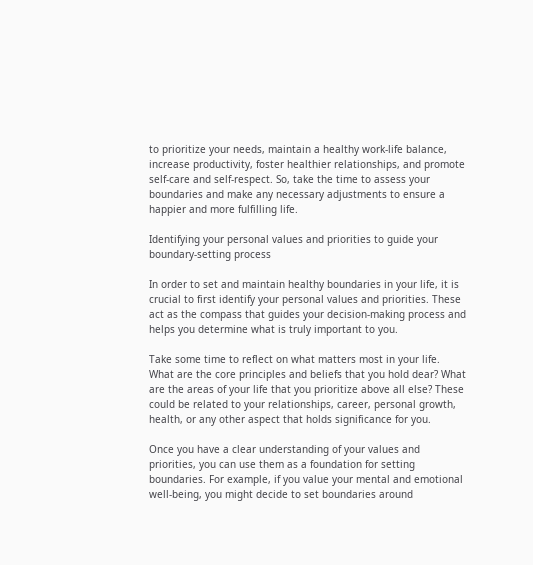to prioritize your needs, maintain a healthy work-life balance, increase productivity, foster healthier relationships, and promote self-care and self-respect. So, take the time to assess your boundaries and make any necessary adjustments to ensure a happier and more fulfilling life.

Identifying your personal values and priorities to guide your boundary-setting process

In order to set and maintain healthy boundaries in your life, it is crucial to first identify your personal values and priorities. These act as the compass that guides your decision-making process and helps you determine what is truly important to you.

Take some time to reflect on what matters most in your life. What are the core principles and beliefs that you hold dear? What are the areas of your life that you prioritize above all else? These could be related to your relationships, career, personal growth, health, or any other aspect that holds significance for you.

Once you have a clear understanding of your values and priorities, you can use them as a foundation for setting boundaries. For example, if you value your mental and emotional well-being, you might decide to set boundaries around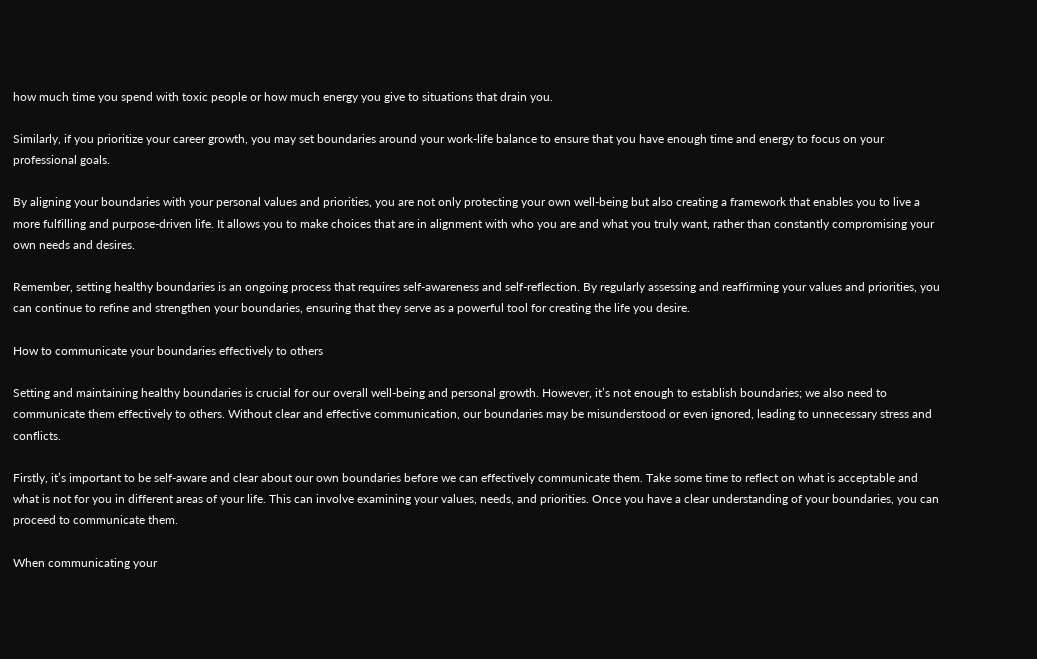how much time you spend with toxic people or how much energy you give to situations that drain you.

Similarly, if you prioritize your career growth, you may set boundaries around your work-life balance to ensure that you have enough time and energy to focus on your professional goals.

By aligning your boundaries with your personal values and priorities, you are not only protecting your own well-being but also creating a framework that enables you to live a more fulfilling and purpose-driven life. It allows you to make choices that are in alignment with who you are and what you truly want, rather than constantly compromising your own needs and desires.

Remember, setting healthy boundaries is an ongoing process that requires self-awareness and self-reflection. By regularly assessing and reaffirming your values and priorities, you can continue to refine and strengthen your boundaries, ensuring that they serve as a powerful tool for creating the life you desire.

How to communicate your boundaries effectively to others

Setting and maintaining healthy boundaries is crucial for our overall well-being and personal growth. However, it’s not enough to establish boundaries; we also need to communicate them effectively to others. Without clear and effective communication, our boundaries may be misunderstood or even ignored, leading to unnecessary stress and conflicts.

Firstly, it’s important to be self-aware and clear about our own boundaries before we can effectively communicate them. Take some time to reflect on what is acceptable and what is not for you in different areas of your life. This can involve examining your values, needs, and priorities. Once you have a clear understanding of your boundaries, you can proceed to communicate them.

When communicating your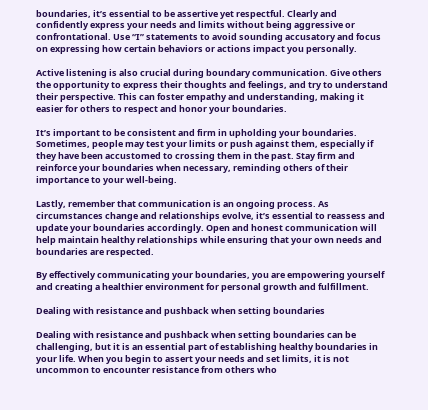boundaries, it’s essential to be assertive yet respectful. Clearly and confidently express your needs and limits without being aggressive or confrontational. Use “I” statements to avoid sounding accusatory and focus on expressing how certain behaviors or actions impact you personally.

Active listening is also crucial during boundary communication. Give others the opportunity to express their thoughts and feelings, and try to understand their perspective. This can foster empathy and understanding, making it easier for others to respect and honor your boundaries.

It’s important to be consistent and firm in upholding your boundaries. Sometimes, people may test your limits or push against them, especially if they have been accustomed to crossing them in the past. Stay firm and reinforce your boundaries when necessary, reminding others of their importance to your well-being.

Lastly, remember that communication is an ongoing process. As circumstances change and relationships evolve, it’s essential to reassess and update your boundaries accordingly. Open and honest communication will help maintain healthy relationships while ensuring that your own needs and boundaries are respected.

By effectively communicating your boundaries, you are empowering yourself and creating a healthier environment for personal growth and fulfillment.

Dealing with resistance and pushback when setting boundaries

Dealing with resistance and pushback when setting boundaries can be challenging, but it is an essential part of establishing healthy boundaries in your life. When you begin to assert your needs and set limits, it is not uncommon to encounter resistance from others who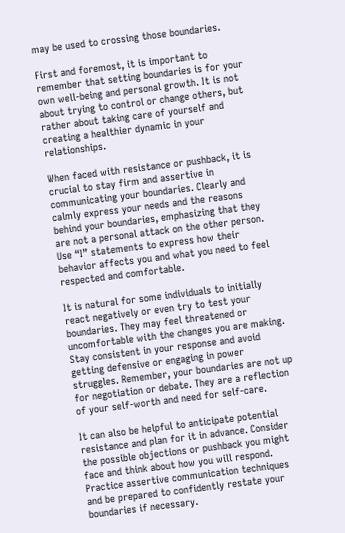may be used to crossing those boundaries.

First and foremost, it is important to remember that setting boundaries is for your own well-being and personal growth. It is not about trying to control or change others, but rather about taking care of yourself and creating a healthier dynamic in your relationships.

When faced with resistance or pushback, it is crucial to stay firm and assertive in communicating your boundaries. Clearly and calmly express your needs and the reasons behind your boundaries, emphasizing that they are not a personal attack on the other person. Use “I” statements to express how their behavior affects you and what you need to feel respected and comfortable.

It is natural for some individuals to initially react negatively or even try to test your boundaries. They may feel threatened or uncomfortable with the changes you are making. Stay consistent in your response and avoid getting defensive or engaging in power struggles. Remember, your boundaries are not up for negotiation or debate. They are a reflection of your self-worth and need for self-care.

It can also be helpful to anticipate potential resistance and plan for it in advance. Consider the possible objections or pushback you might face and think about how you will respond. Practice assertive communication techniques and be prepared to confidently restate your boundaries if necessary.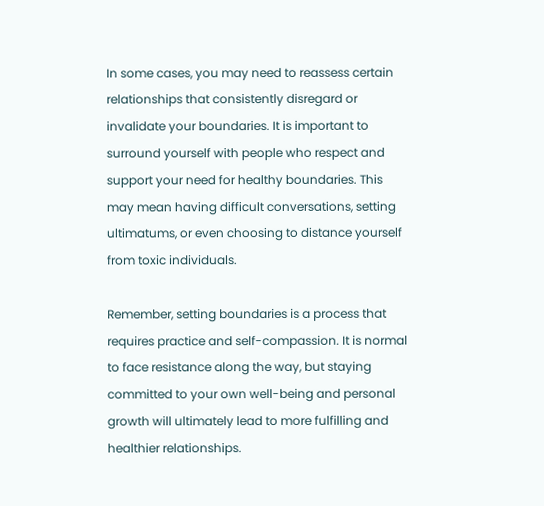In some cases, you may need to reassess certain relationships that consistently disregard or invalidate your boundaries. It is important to surround yourself with people who respect and support your need for healthy boundaries. This may mean having difficult conversations, setting ultimatums, or even choosing to distance yourself from toxic individuals.

Remember, setting boundaries is a process that requires practice and self-compassion. It is normal to face resistance along the way, but staying committed to your own well-being and personal growth will ultimately lead to more fulfilling and healthier relationships.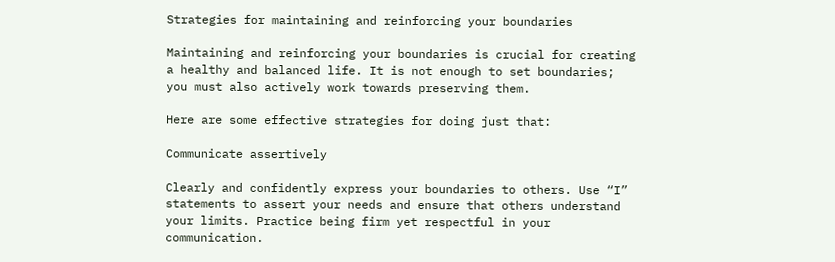Strategies for maintaining and reinforcing your boundaries

Maintaining and reinforcing your boundaries is crucial for creating a healthy and balanced life. It is not enough to set boundaries; you must also actively work towards preserving them.

Here are some effective strategies for doing just that:

Communicate assertively

Clearly and confidently express your boundaries to others. Use “I” statements to assert your needs and ensure that others understand your limits. Practice being firm yet respectful in your communication.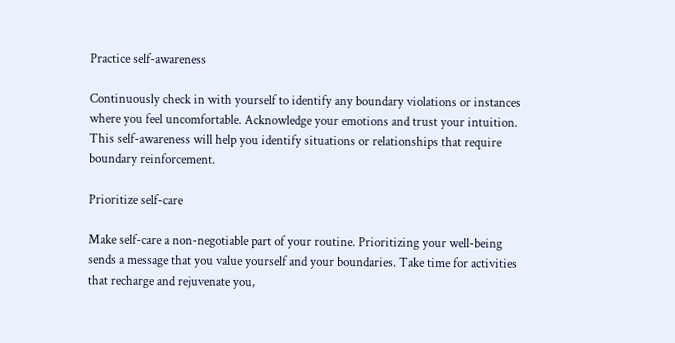Practice self-awareness

Continuously check in with yourself to identify any boundary violations or instances where you feel uncomfortable. Acknowledge your emotions and trust your intuition. This self-awareness will help you identify situations or relationships that require boundary reinforcement.

Prioritize self-care

Make self-care a non-negotiable part of your routine. Prioritizing your well-being sends a message that you value yourself and your boundaries. Take time for activities that recharge and rejuvenate you,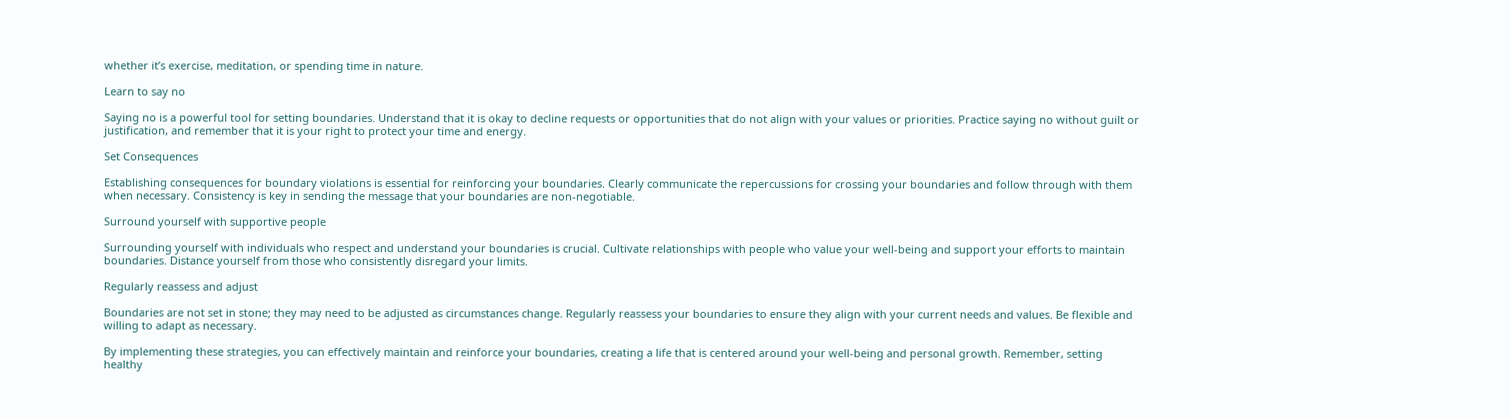whether it’s exercise, meditation, or spending time in nature.

Learn to say no

Saying no is a powerful tool for setting boundaries. Understand that it is okay to decline requests or opportunities that do not align with your values or priorities. Practice saying no without guilt or justification, and remember that it is your right to protect your time and energy.

Set Consequences

Establishing consequences for boundary violations is essential for reinforcing your boundaries. Clearly communicate the repercussions for crossing your boundaries and follow through with them when necessary. Consistency is key in sending the message that your boundaries are non-negotiable.

Surround yourself with supportive people

Surrounding yourself with individuals who respect and understand your boundaries is crucial. Cultivate relationships with people who value your well-being and support your efforts to maintain boundaries. Distance yourself from those who consistently disregard your limits.

Regularly reassess and adjust

Boundaries are not set in stone; they may need to be adjusted as circumstances change. Regularly reassess your boundaries to ensure they align with your current needs and values. Be flexible and willing to adapt as necessary.

By implementing these strategies, you can effectively maintain and reinforce your boundaries, creating a life that is centered around your well-being and personal growth. Remember, setting healthy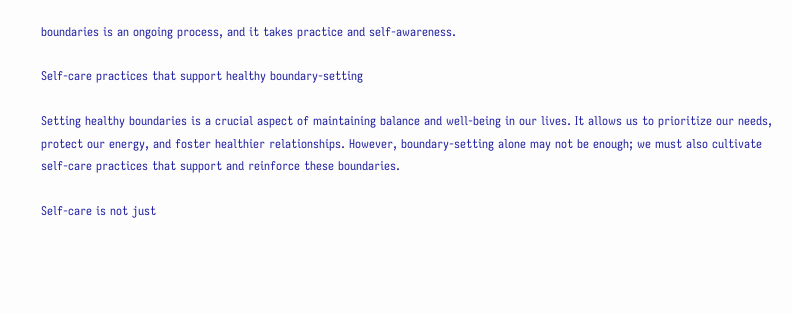boundaries is an ongoing process, and it takes practice and self-awareness.

Self-care practices that support healthy boundary-setting

Setting healthy boundaries is a crucial aspect of maintaining balance and well-being in our lives. It allows us to prioritize our needs, protect our energy, and foster healthier relationships. However, boundary-setting alone may not be enough; we must also cultivate self-care practices that support and reinforce these boundaries.

Self-care is not just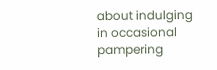about indulging in occasional pampering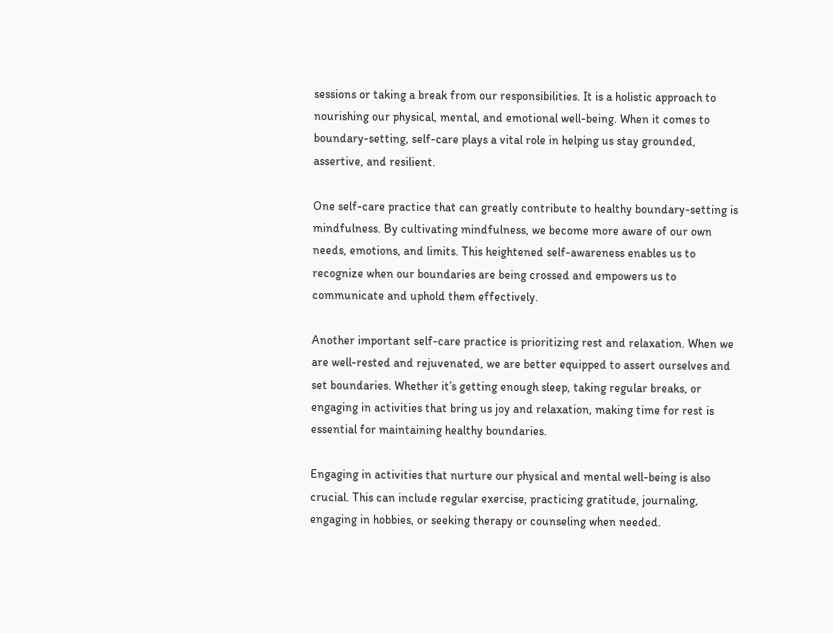sessions or taking a break from our responsibilities. It is a holistic approach to nourishing our physical, mental, and emotional well-being. When it comes to boundary-setting, self-care plays a vital role in helping us stay grounded, assertive, and resilient.

One self-care practice that can greatly contribute to healthy boundary-setting is mindfulness. By cultivating mindfulness, we become more aware of our own needs, emotions, and limits. This heightened self-awareness enables us to recognize when our boundaries are being crossed and empowers us to communicate and uphold them effectively.

Another important self-care practice is prioritizing rest and relaxation. When we are well-rested and rejuvenated, we are better equipped to assert ourselves and set boundaries. Whether it’s getting enough sleep, taking regular breaks, or engaging in activities that bring us joy and relaxation, making time for rest is essential for maintaining healthy boundaries.

Engaging in activities that nurture our physical and mental well-being is also crucial. This can include regular exercise, practicing gratitude, journaling, engaging in hobbies, or seeking therapy or counseling when needed.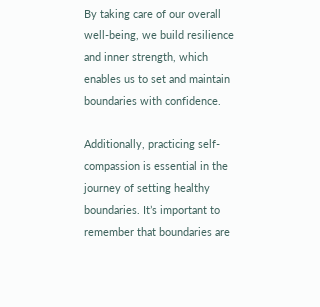By taking care of our overall well-being, we build resilience and inner strength, which enables us to set and maintain boundaries with confidence.

Additionally, practicing self-compassion is essential in the journey of setting healthy boundaries. It’s important to remember that boundaries are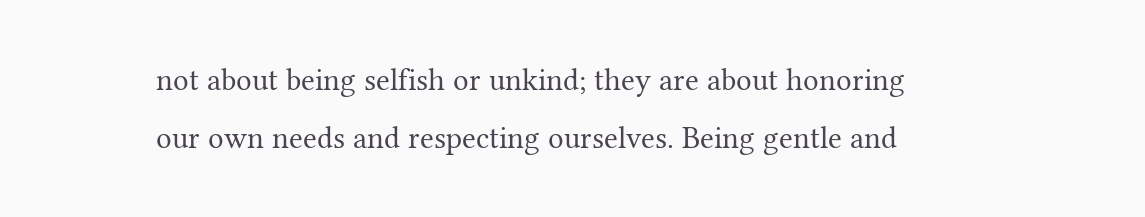not about being selfish or unkind; they are about honoring our own needs and respecting ourselves. Being gentle and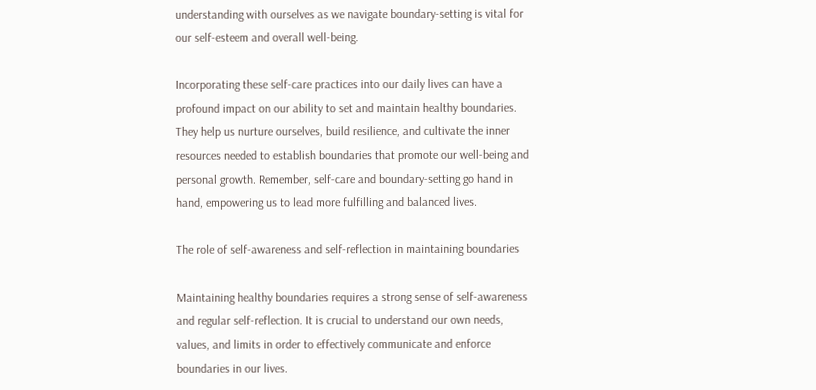understanding with ourselves as we navigate boundary-setting is vital for our self-esteem and overall well-being.

Incorporating these self-care practices into our daily lives can have a profound impact on our ability to set and maintain healthy boundaries. They help us nurture ourselves, build resilience, and cultivate the inner resources needed to establish boundaries that promote our well-being and personal growth. Remember, self-care and boundary-setting go hand in hand, empowering us to lead more fulfilling and balanced lives.

The role of self-awareness and self-reflection in maintaining boundaries

Maintaining healthy boundaries requires a strong sense of self-awareness and regular self-reflection. It is crucial to understand our own needs, values, and limits in order to effectively communicate and enforce boundaries in our lives.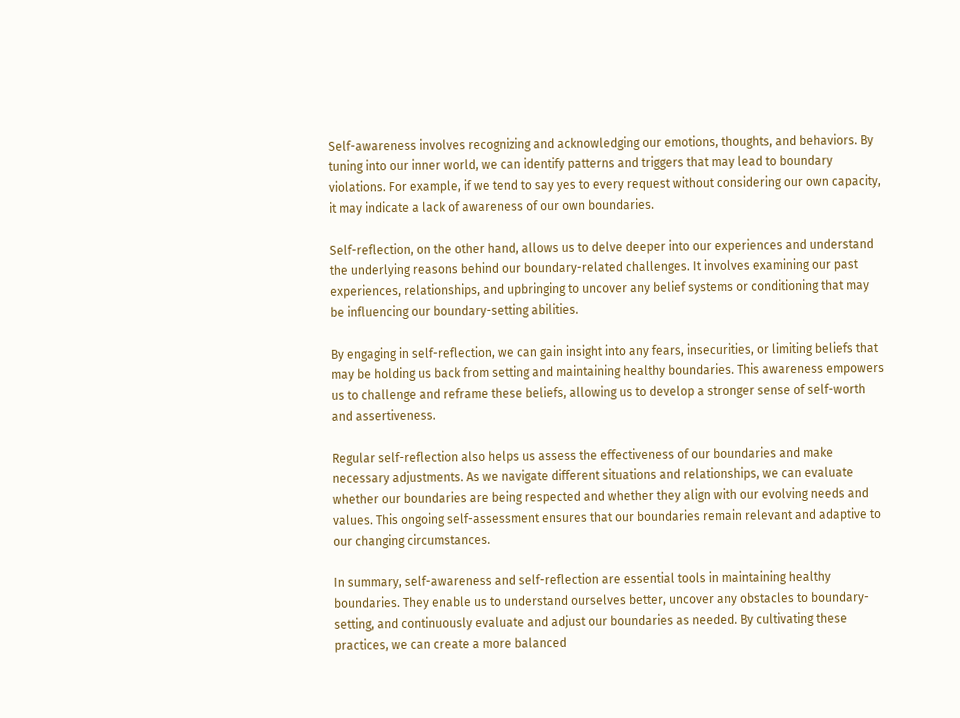Self-awareness involves recognizing and acknowledging our emotions, thoughts, and behaviors. By tuning into our inner world, we can identify patterns and triggers that may lead to boundary violations. For example, if we tend to say yes to every request without considering our own capacity, it may indicate a lack of awareness of our own boundaries.

Self-reflection, on the other hand, allows us to delve deeper into our experiences and understand the underlying reasons behind our boundary-related challenges. It involves examining our past experiences, relationships, and upbringing to uncover any belief systems or conditioning that may be influencing our boundary-setting abilities.

By engaging in self-reflection, we can gain insight into any fears, insecurities, or limiting beliefs that may be holding us back from setting and maintaining healthy boundaries. This awareness empowers us to challenge and reframe these beliefs, allowing us to develop a stronger sense of self-worth and assertiveness.

Regular self-reflection also helps us assess the effectiveness of our boundaries and make necessary adjustments. As we navigate different situations and relationships, we can evaluate whether our boundaries are being respected and whether they align with our evolving needs and values. This ongoing self-assessment ensures that our boundaries remain relevant and adaptive to our changing circumstances.

In summary, self-awareness and self-reflection are essential tools in maintaining healthy boundaries. They enable us to understand ourselves better, uncover any obstacles to boundary-setting, and continuously evaluate and adjust our boundaries as needed. By cultivating these practices, we can create a more balanced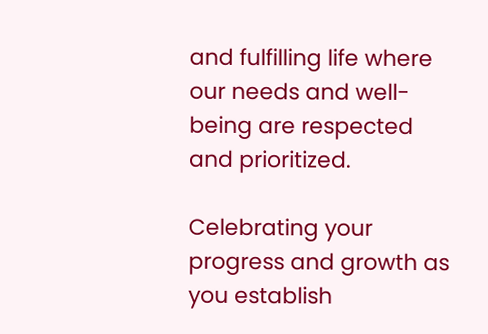and fulfilling life where our needs and well-being are respected and prioritized.

Celebrating your progress and growth as you establish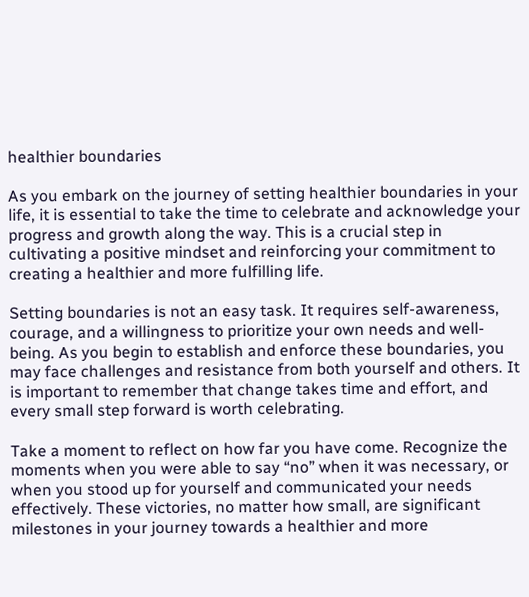healthier boundaries

As you embark on the journey of setting healthier boundaries in your life, it is essential to take the time to celebrate and acknowledge your progress and growth along the way. This is a crucial step in cultivating a positive mindset and reinforcing your commitment to creating a healthier and more fulfilling life.

Setting boundaries is not an easy task. It requires self-awareness, courage, and a willingness to prioritize your own needs and well-being. As you begin to establish and enforce these boundaries, you may face challenges and resistance from both yourself and others. It is important to remember that change takes time and effort, and every small step forward is worth celebrating.

Take a moment to reflect on how far you have come. Recognize the moments when you were able to say “no” when it was necessary, or when you stood up for yourself and communicated your needs effectively. These victories, no matter how small, are significant milestones in your journey towards a healthier and more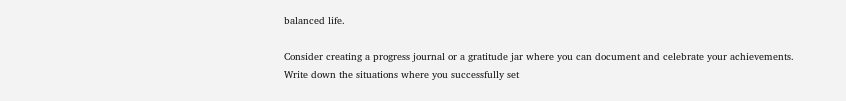balanced life.

Consider creating a progress journal or a gratitude jar where you can document and celebrate your achievements. Write down the situations where you successfully set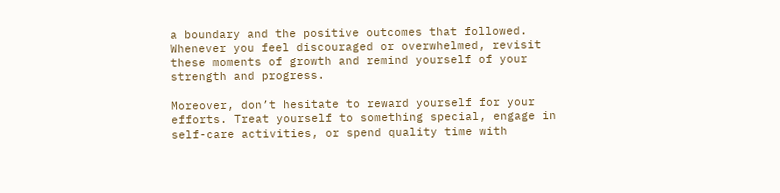a boundary and the positive outcomes that followed. Whenever you feel discouraged or overwhelmed, revisit these moments of growth and remind yourself of your strength and progress.

Moreover, don’t hesitate to reward yourself for your efforts. Treat yourself to something special, engage in self-care activities, or spend quality time with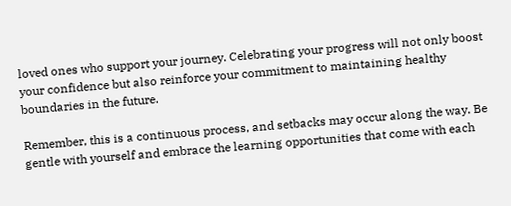loved ones who support your journey. Celebrating your progress will not only boost your confidence but also reinforce your commitment to maintaining healthy boundaries in the future.

Remember, this is a continuous process, and setbacks may occur along the way. Be gentle with yourself and embrace the learning opportunities that come with each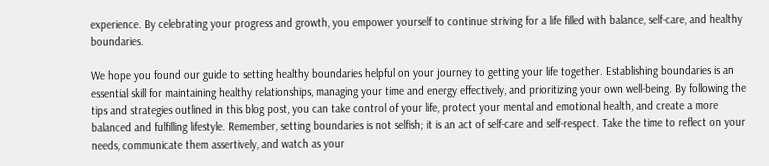experience. By celebrating your progress and growth, you empower yourself to continue striving for a life filled with balance, self-care, and healthy boundaries.

We hope you found our guide to setting healthy boundaries helpful on your journey to getting your life together. Establishing boundaries is an essential skill for maintaining healthy relationships, managing your time and energy effectively, and prioritizing your own well-being. By following the tips and strategies outlined in this blog post, you can take control of your life, protect your mental and emotional health, and create a more balanced and fulfilling lifestyle. Remember, setting boundaries is not selfish; it is an act of self-care and self-respect. Take the time to reflect on your needs, communicate them assertively, and watch as your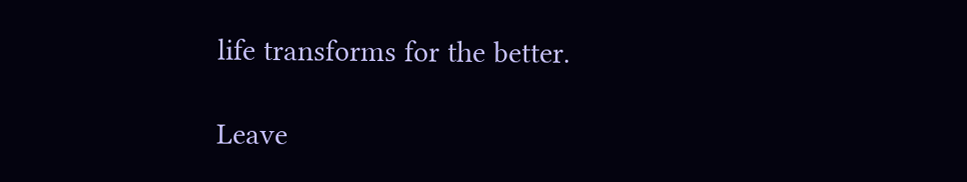life transforms for the better.

Leave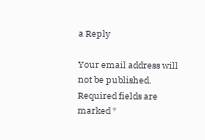a Reply

Your email address will not be published. Required fields are marked *